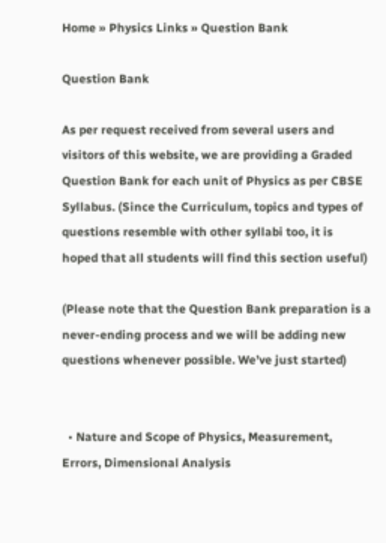Home » Physics Links » Question Bank

Question Bank

As per request received from several users and visitors of this website, we are providing a Graded Question Bank for each unit of Physics as per CBSE Syllabus. (Since the Curriculum, topics and types of questions resemble with other syllabi too, it is hoped that all students will find this section useful)

(Please note that the Question Bank preparation is a never-ending process and we will be adding new questions whenever possible. We’ve just started)


  • Nature and Scope of Physics, Measurement, Errors, Dimensional Analysis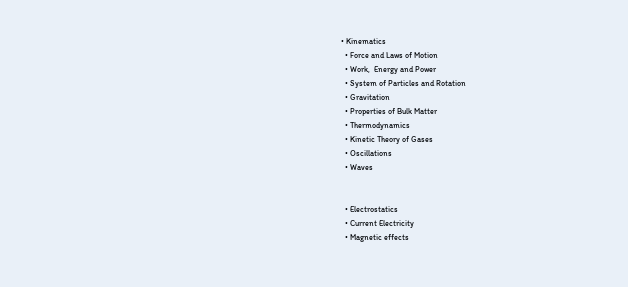• Kinematics
  • Force and Laws of Motion
  • Work,  Energy and Power
  • System of Particles and Rotation
  • Gravitation
  • Properties of Bulk Matter
  • Thermodynamics
  • Kinetic Theory of Gases
  • Oscillations
  • Waves


  • Electrostatics
  • Current Electricity
  • Magnetic effects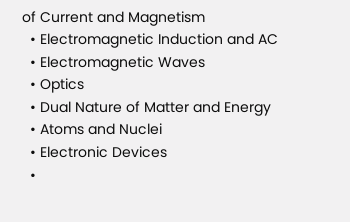of Current and Magnetism
  • Electromagnetic Induction and AC
  • Electromagnetic Waves
  • Optics
  • Dual Nature of Matter and Energy
  • Atoms and Nuclei
  • Electronic Devices
  •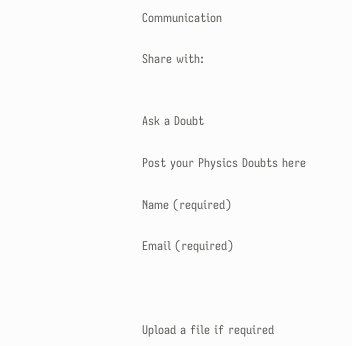Communication

Share with:


Ask a Doubt

Post your Physics Doubts here

Name (required)

Email (required)



Upload a file if required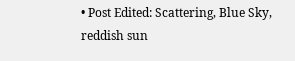• Post Edited: Scattering, Blue Sky, reddish sun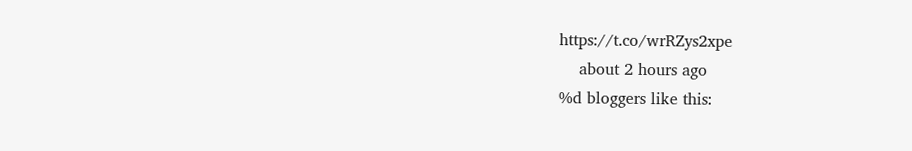https://t.co/wrRZys2xpe
    about 2 hours ago
%d bloggers like this: